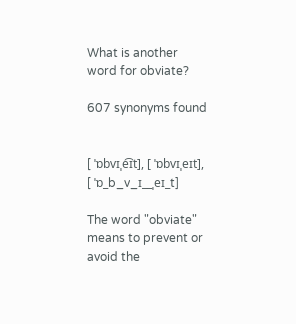What is another word for obviate?

607 synonyms found


[ ˈɒbvɪˌe͡ɪt], [ ˈɒbvɪˌeɪt], [ ˈɒ_b_v_ɪ__ˌeɪ_t]

The word "obviate" means to prevent or avoid the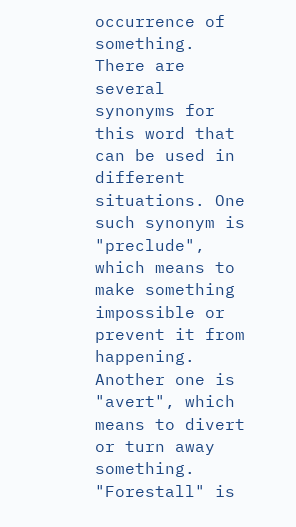occurrence of something. There are several synonyms for this word that can be used in different situations. One such synonym is "preclude", which means to make something impossible or prevent it from happening. Another one is "avert", which means to divert or turn away something. "Forestall" is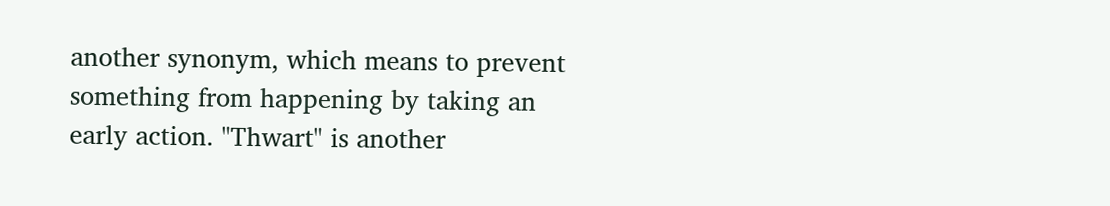another synonym, which means to prevent something from happening by taking an early action. "Thwart" is another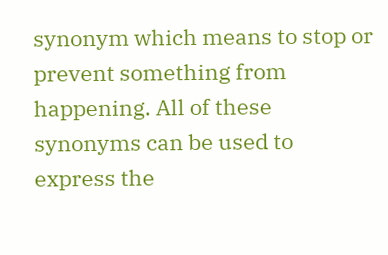synonym which means to stop or prevent something from happening. All of these synonyms can be used to express the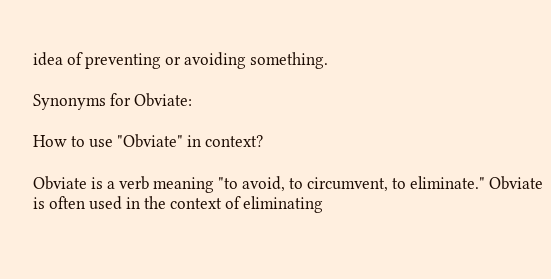idea of preventing or avoiding something.

Synonyms for Obviate:

How to use "Obviate" in context?

Obviate is a verb meaning "to avoid, to circumvent, to eliminate." Obviate is often used in the context of eliminating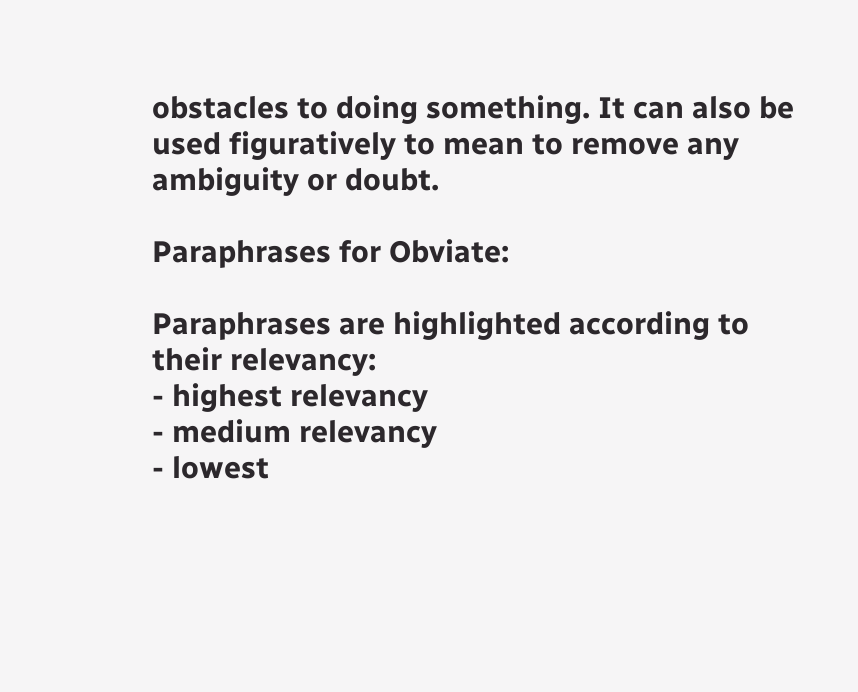obstacles to doing something. It can also be used figuratively to mean to remove any ambiguity or doubt.

Paraphrases for Obviate:

Paraphrases are highlighted according to their relevancy:
- highest relevancy
- medium relevancy
- lowest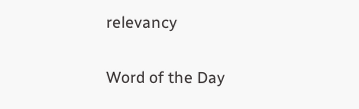relevancy

Word of the Day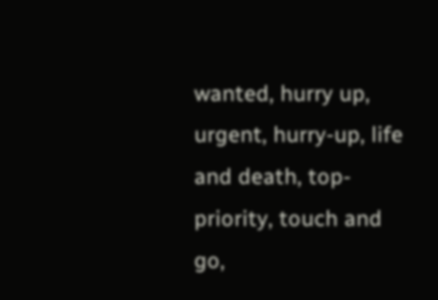wanted, hurry up, urgent, hurry-up, life and death, top-priority, touch and go,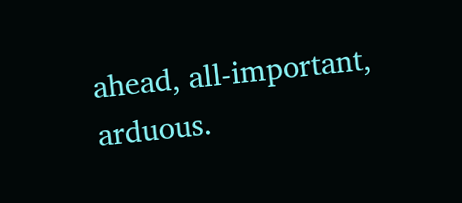ahead, all-important, arduous.